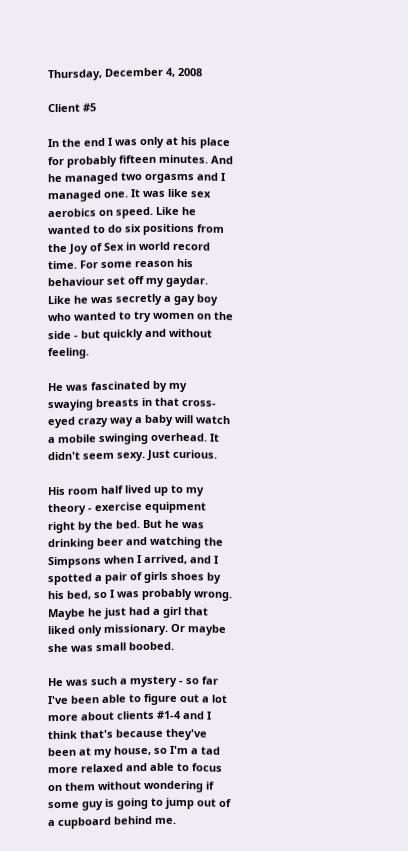Thursday, December 4, 2008

Client #5

In the end I was only at his place for probably fifteen minutes. And he managed two orgasms and I managed one. It was like sex aerobics on speed. Like he wanted to do six positions from the Joy of Sex in world record time. For some reason his behaviour set off my gaydar. Like he was secretly a gay boy who wanted to try women on the side - but quickly and without feeling.

He was fascinated by my swaying breasts in that cross-eyed crazy way a baby will watch a mobile swinging overhead. It didn't seem sexy. Just curious.

His room half lived up to my theory - exercise equipment right by the bed. But he was drinking beer and watching the Simpsons when I arrived, and I spotted a pair of girls shoes by his bed, so I was probably wrong. Maybe he just had a girl that liked only missionary. Or maybe she was small boobed.

He was such a mystery - so far I've been able to figure out a lot more about clients #1-4 and I think that's because they've been at my house, so I'm a tad more relaxed and able to focus on them without wondering if some guy is going to jump out of a cupboard behind me.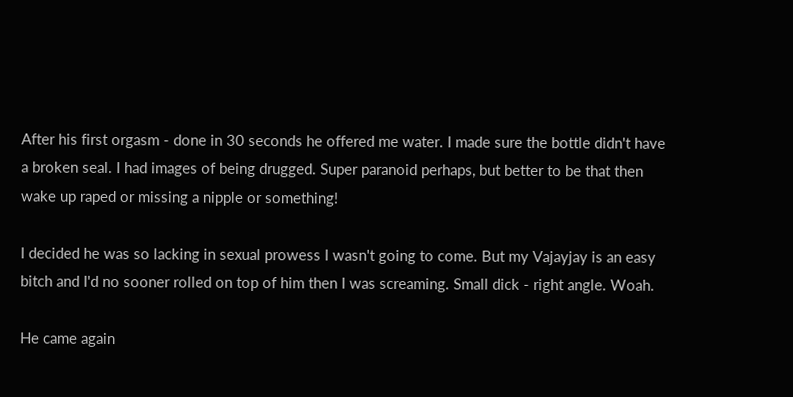After his first orgasm - done in 30 seconds he offered me water. I made sure the bottle didn't have a broken seal. I had images of being drugged. Super paranoid perhaps, but better to be that then wake up raped or missing a nipple or something!

I decided he was so lacking in sexual prowess I wasn't going to come. But my Vajayjay is an easy bitch and I'd no sooner rolled on top of him then I was screaming. Small dick - right angle. Woah.

He came again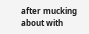after mucking about with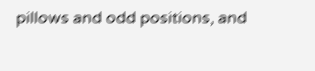pillows and odd positions, and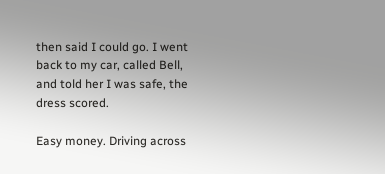then said I could go. I went back to my car, called Bell, and told her I was safe, the dress scored.

Easy money. Driving across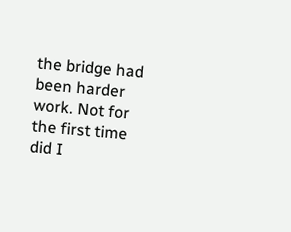the bridge had been harder work. Not for the first time did I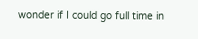wonder if I could go full time in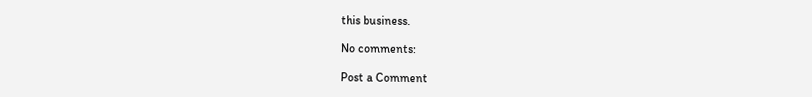this business.

No comments:

Post a Comment